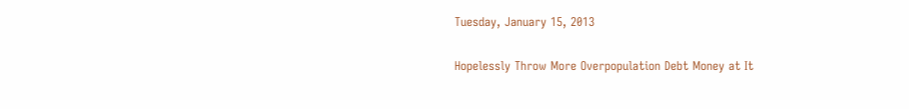Tuesday, January 15, 2013

Hopelessly Throw More Overpopulation Debt Money at It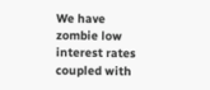We have zombie low interest rates coupled with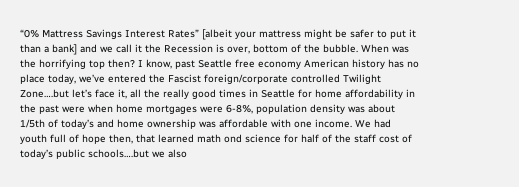“0% Mattress Savings Interest Rates” [albeit your mattress might be safer to put it than a bank] and we call it the Recession is over, bottom of the bubble. When was the horrifying top then? I know, past Seattle free economy American history has no place today, we’ve entered the Fascist foreign/corporate controlled Twilight Zone….but let’s face it, all the really good times in Seattle for home affordability in the past were when home mortgages were 6-8%, population density was about 1/5th of today’s and home ownership was affordable with one income. We had youth full of hope then, that learned math ond science for half of the staff cost of today’s public schools….but we also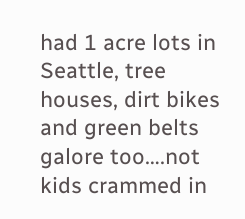had 1 acre lots in Seattle, tree houses, dirt bikes and green belts galore too….not kids crammed in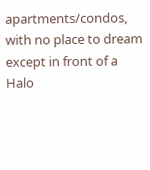apartments/condos, with no place to dream except in front of a Halo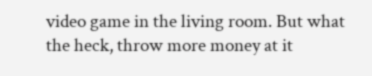video game in the living room. But what the heck, throw more money at it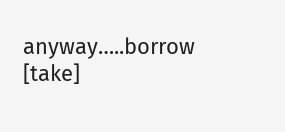anyway…..borrow [take]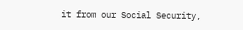it from our Social Security,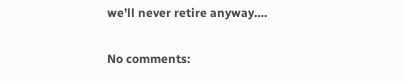we’ll never retire anyway….

No comments: